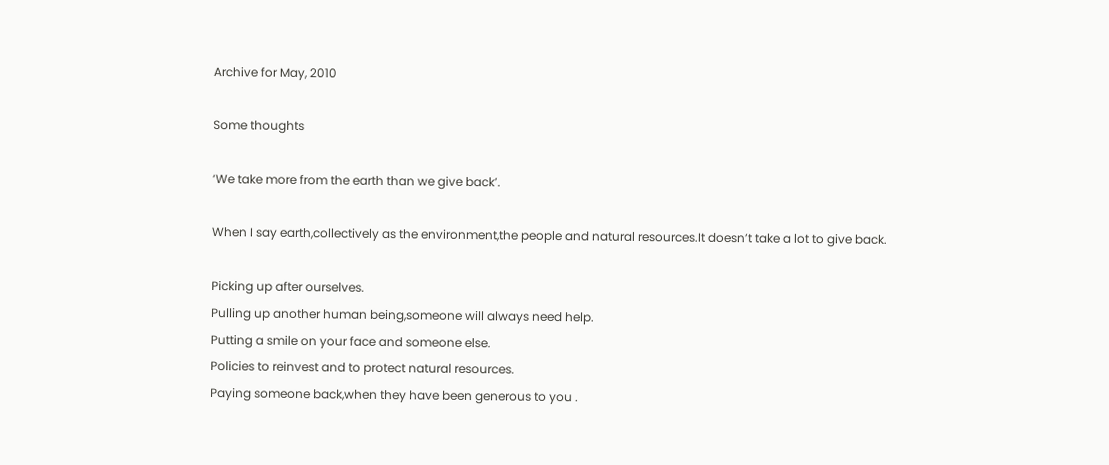Archive for May, 2010

Some thoughts

‘We take more from the earth than we give back’.

When I say earth,collectively as the environment,the people and natural resources.It doesn’t take a lot to give back.

Picking up after ourselves.
Pulling up another human being,someone will always need help.
Putting a smile on your face and someone else.
Policies to reinvest and to protect natural resources.
Paying someone back,when they have been generous to you .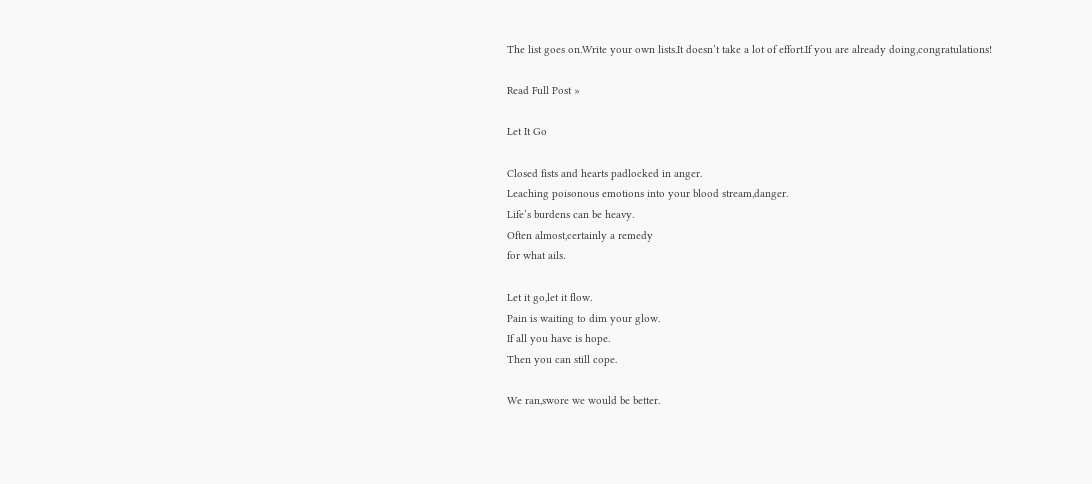The list goes on.Write your own lists.It doesn’t take a lot of effort.If you are already doing,congratulations!

Read Full Post »

Let It Go

Closed fists and hearts padlocked in anger.
Leaching poisonous emotions into your blood stream,danger.
Life’s burdens can be heavy.
Often almost,certainly a remedy
for what ails.

Let it go,let it flow.
Pain is waiting to dim your glow.
If all you have is hope.
Then you can still cope.

We ran,swore we would be better.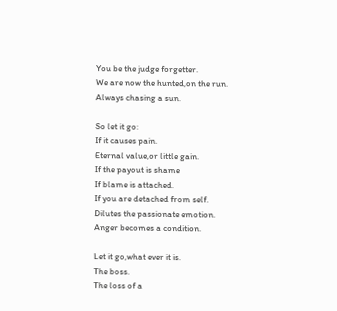You be the judge forgetter.
We are now the hunted,on the run.
Always chasing a sun.

So let it go:
If it causes pain.
Eternal value,or little gain.
If the payout is shame
If blame is attached.
If you are detached from self.
Dilutes the passionate emotion.
Anger becomes a condition.

Let it go,what ever it is.
The boss.
The loss of a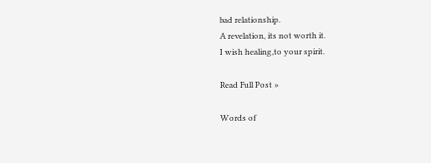bad relationship.
A revelation, its not worth it.
I wish healing,to your spirit.

Read Full Post »

Words of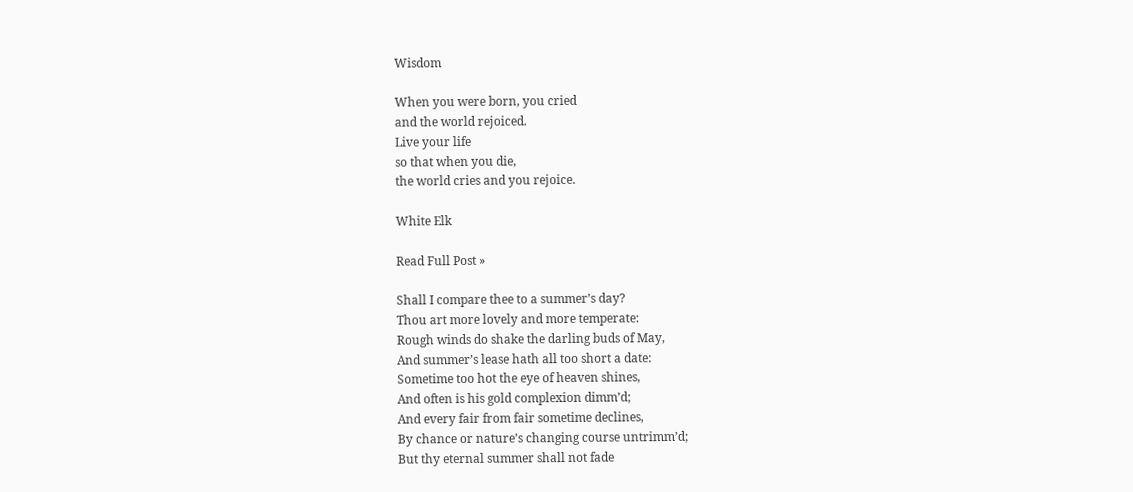Wisdom

When you were born, you cried
and the world rejoiced.
Live your life
so that when you die,
the world cries and you rejoice.

White Elk

Read Full Post »

Shall I compare thee to a summer’s day?
Thou art more lovely and more temperate:
Rough winds do shake the darling buds of May,
And summer’s lease hath all too short a date:
Sometime too hot the eye of heaven shines,
And often is his gold complexion dimm’d;
And every fair from fair sometime declines,
By chance or nature’s changing course untrimm’d;
But thy eternal summer shall not fade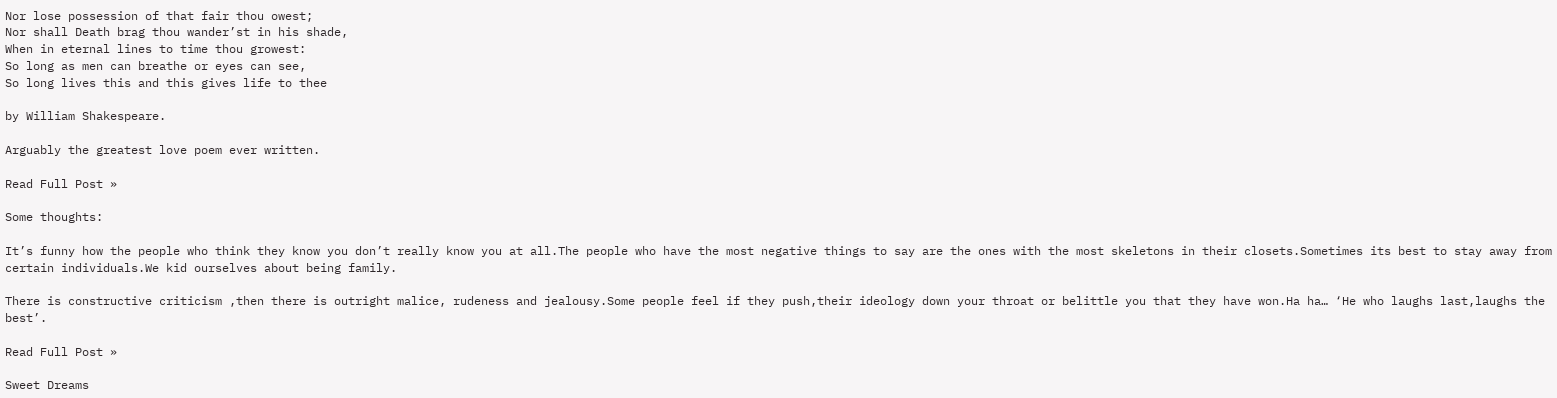Nor lose possession of that fair thou owest;
Nor shall Death brag thou wander’st in his shade,
When in eternal lines to time thou growest:
So long as men can breathe or eyes can see,
So long lives this and this gives life to thee

by William Shakespeare.

Arguably the greatest love poem ever written.

Read Full Post »

Some thoughts:

It’s funny how the people who think they know you don’t really know you at all.The people who have the most negative things to say are the ones with the most skeletons in their closets.Sometimes its best to stay away from certain individuals.We kid ourselves about being family.

There is constructive criticism ,then there is outright malice, rudeness and jealousy.Some people feel if they push,their ideology down your throat or belittle you that they have won.Ha ha… ‘He who laughs last,laughs the best’.

Read Full Post »

Sweet Dreams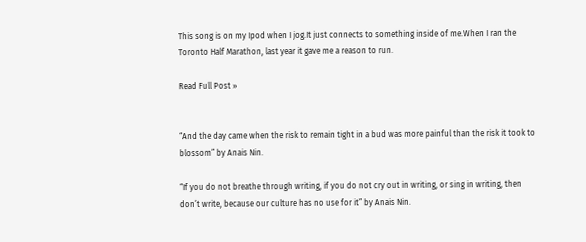This song is on my Ipod when I jog.It just connects to something inside of me.When I ran the Toronto Half Marathon, last year it gave me a reason to run.

Read Full Post »


“And the day came when the risk to remain tight in a bud was more painful than the risk it took to blossom” by Anais Nin.

“If you do not breathe through writing, if you do not cry out in writing, or sing in writing, then don’t write, because our culture has no use for it” by Anais Nin.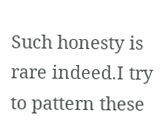Such honesty is rare indeed.I try to pattern these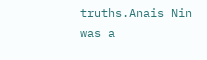truths.Anais Nin was a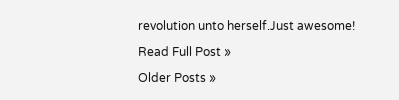revolution unto herself.Just awesome!

Read Full Post »

Older Posts »